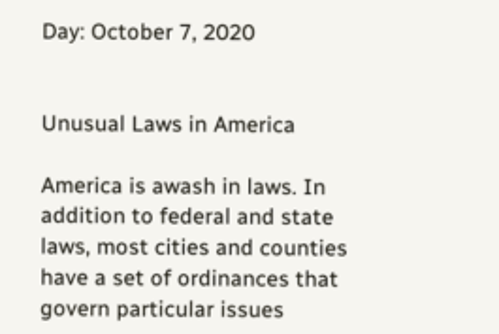Day: October 7, 2020


Unusual Laws in America

America is awash in laws. In addition to federal and state laws, most cities and counties have a set of ordinances that govern particular issues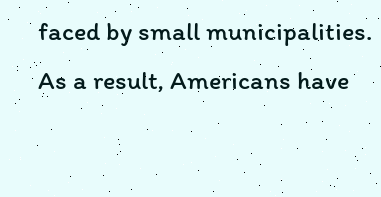faced by small municipalities. As a result, Americans have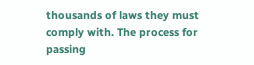thousands of laws they must comply with. The process for passing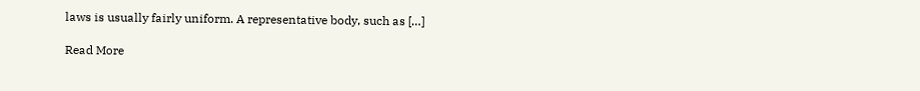laws is usually fairly uniform. A representative body, such as […]

Read More